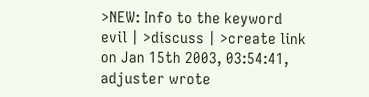>NEW: Info to the keyword evil | >discuss | >create link
on Jan 15th 2003, 03:54:41, adjuster wrote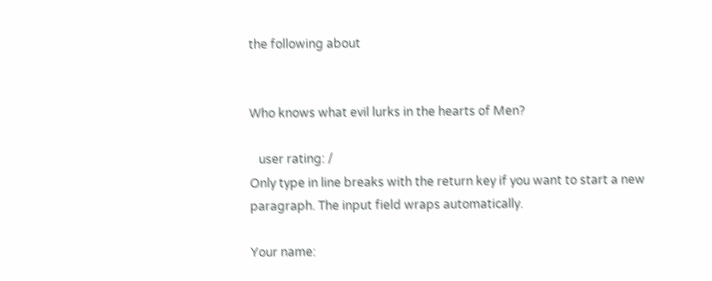the following about


Who knows what evil lurks in the hearts of Men?

   user rating: /
Only type in line breaks with the return key if you want to start a new paragraph. The input field wraps automatically.

Your name: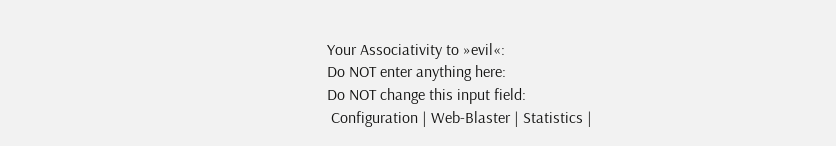Your Associativity to »evil«:
Do NOT enter anything here:
Do NOT change this input field:
 Configuration | Web-Blaster | Statistics |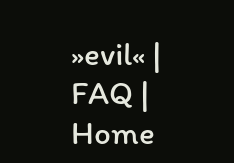»evil« | FAQ | Home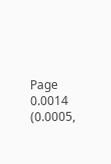Page
0.0014 (0.0005,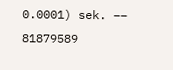0.0001) sek. –– 81879589